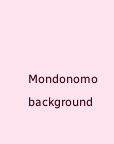Mondonomo background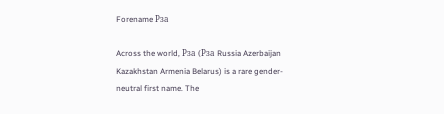Forename Рза

Across the world, Рза (Рза Russia Azerbaijan Kazakhstan Armenia Belarus) is a rare gender-neutral first name. The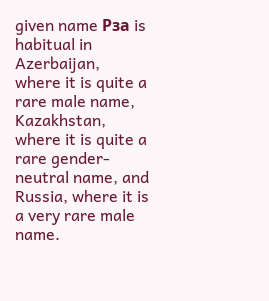given name Рза is habitual in Azerbaijan, where it is quite a rare male name, Kazakhstan, where it is quite a rare gender-neutral name, and Russia, where it is a very rare male name.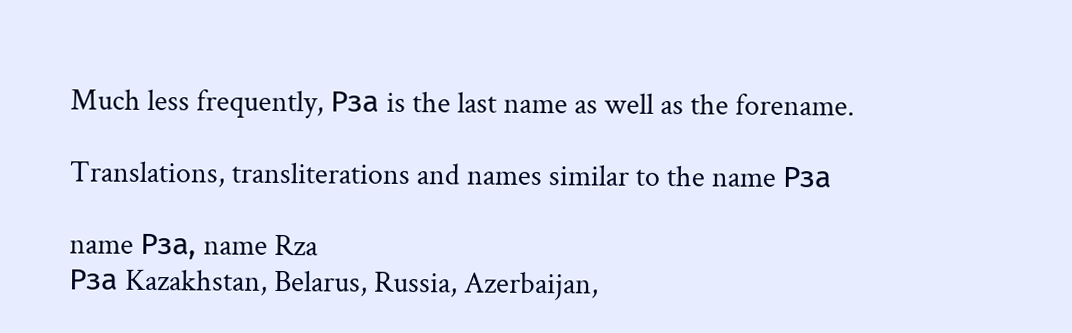Much less frequently, Рза is the last name as well as the forename.

Translations, transliterations and names similar to the name Рза

name Рза, name Rza
Рза Kazakhstan, Belarus, Russia, Azerbaijan,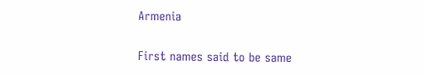Armenia

First names said to be same